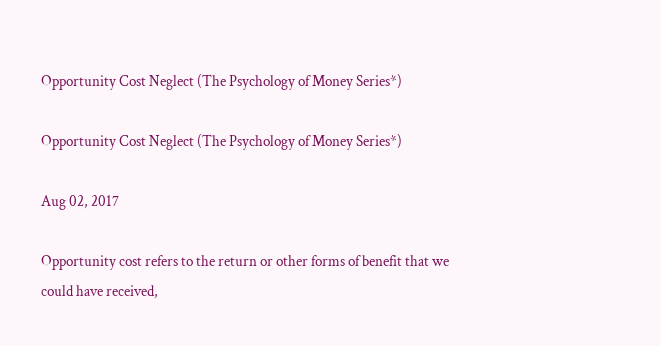Opportunity Cost Neglect (The Psychology of Money Series*)

Opportunity Cost Neglect (The Psychology of Money Series*)

Aug 02, 2017

Opportunity cost refers to the return or other forms of benefit that we could have received,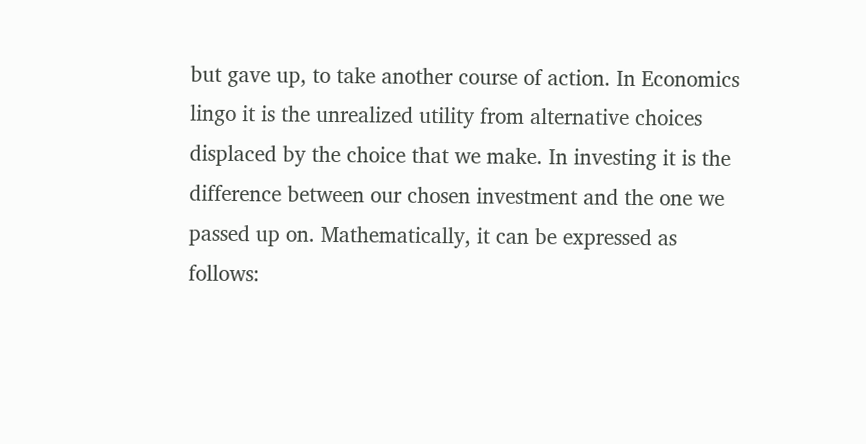but gave up, to take another course of action. In Economics lingo it is the unrealized utility from alternative choices displaced by the choice that we make. In investing it is the difference between our chosen investment and the one we passed up on. Mathematically, it can be expressed as follows: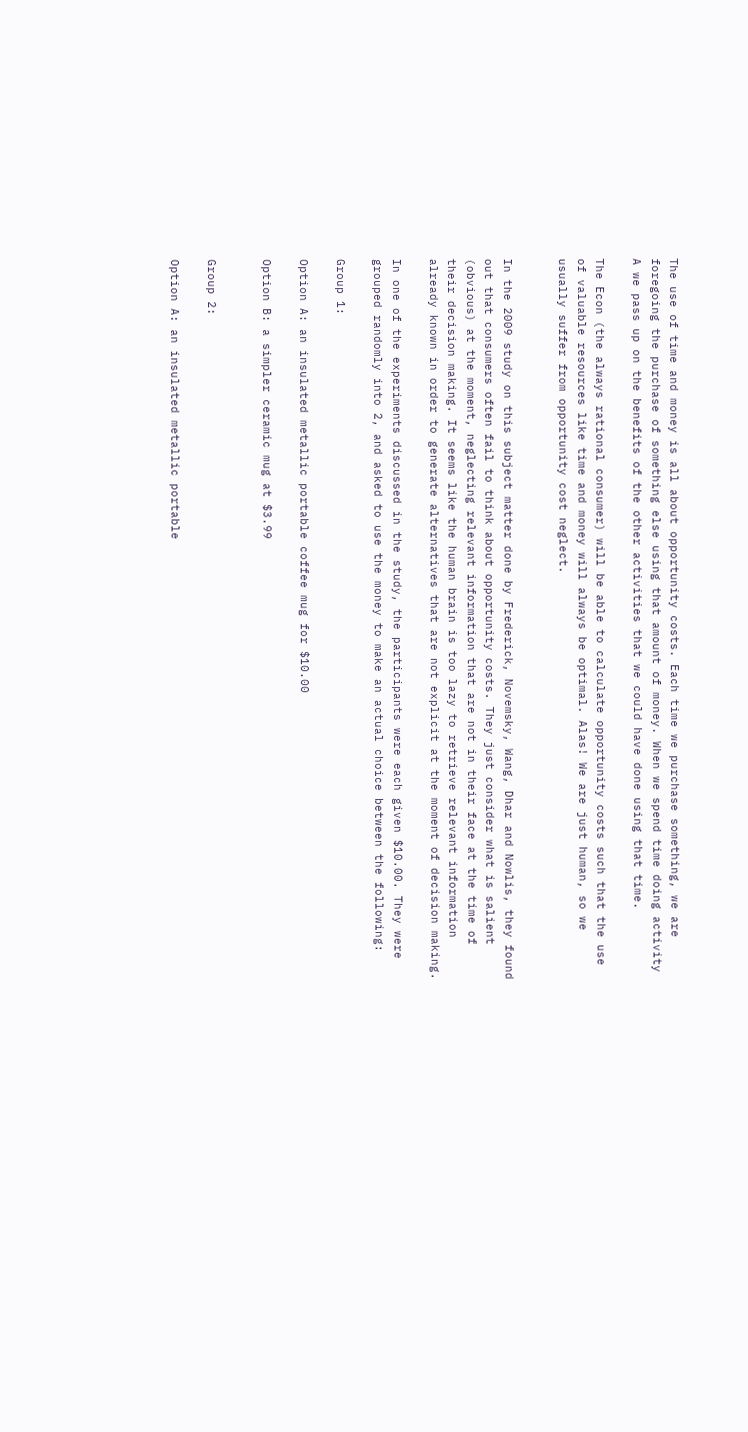The use of time and money is all about opportunity costs. Each time we purchase something, we are foregoing the purchase of something else using that amount of money. When we spend time doing activity A we pass up on the benefits of the other activities that we could have done using that time.

The Econ (the always rational consumer) will be able to calculate opportunity costs such that the use of valuable resources like time and money will always be optimal. Alas! We are just human, so we usually suffer from opportunity cost neglect.


In the 2009 study on this subject matter done by Frederick, Novemsky, Wang, Dhar and Nowlis, they found out that consumers often fail to think about opportunity costs. They just consider what is salient (obvious) at the moment, neglecting relevant information that are not in their face at the time of their decision making. It seems like the human brain is too lazy to retrieve relevant information already known in order to generate alternatives that are not explicit at the moment of decision making.

In one of the experiments discussed in the study, the participants were each given $10.00. They were grouped randomly into 2, and asked to use the money to make an actual choice between the following:

Group 1:

Option A: an insulated metallic portable coffee mug for $10.00

Option B: a simpler ceramic mug at $3.99


Group 2:

Option A: an insulated metallic portable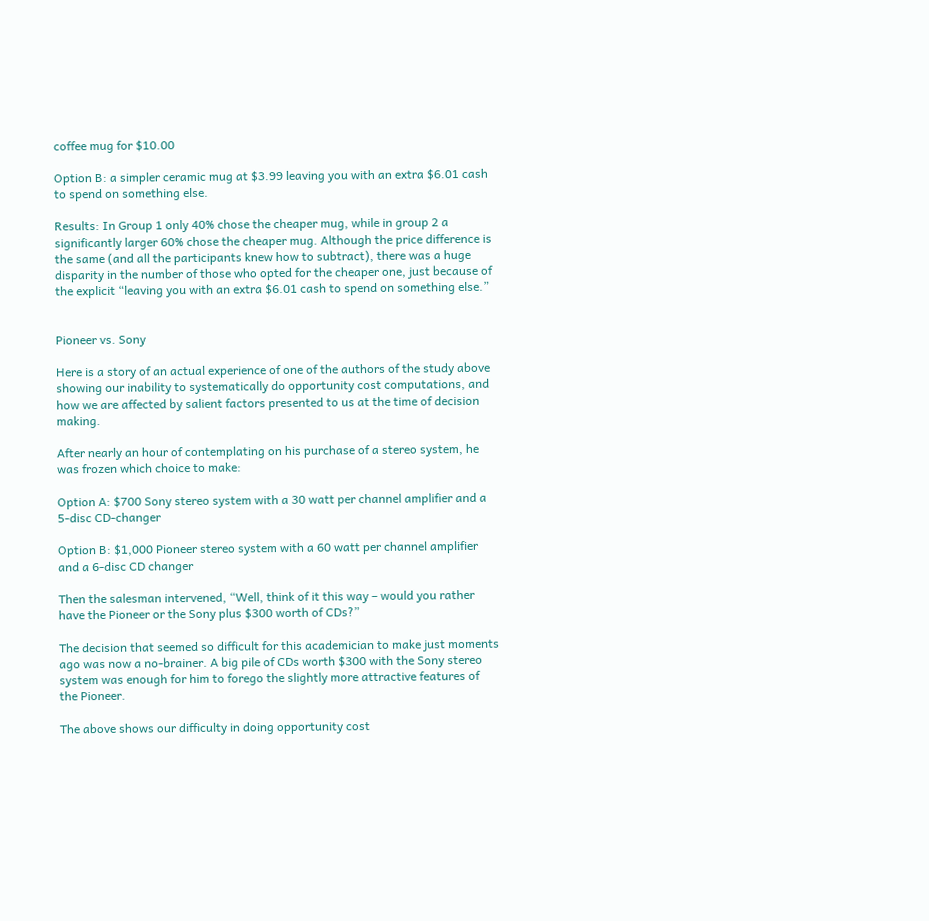coffee mug for $10.00

Option B: a simpler ceramic mug at $3.99 leaving you with an extra $6.01 cash to spend on something else.

Results: In Group 1 only 40% chose the cheaper mug, while in group 2 a significantly larger 60% chose the cheaper mug. Although the price difference is the same (and all the participants knew how to subtract), there was a huge disparity in the number of those who opted for the cheaper one, just because of the explicit “leaving you with an extra $6.01 cash to spend on something else.”


Pioneer vs. Sony

Here is a story of an actual experience of one of the authors of the study above showing our inability to systematically do opportunity cost computations, and how we are affected by salient factors presented to us at the time of decision making.

After nearly an hour of contemplating on his purchase of a stereo system, he was frozen which choice to make:

Option A: $700 Sony stereo system with a 30 watt per channel amplifier and a 5-disc CD-changer

Option B: $1,000 Pioneer stereo system with a 60 watt per channel amplifier and a 6-disc CD changer

Then the salesman intervened, “Well, think of it this way – would you rather have the Pioneer or the Sony plus $300 worth of CDs?”

The decision that seemed so difficult for this academician to make just moments ago was now a no-brainer. A big pile of CDs worth $300 with the Sony stereo system was enough for him to forego the slightly more attractive features of the Pioneer.

The above shows our difficulty in doing opportunity cost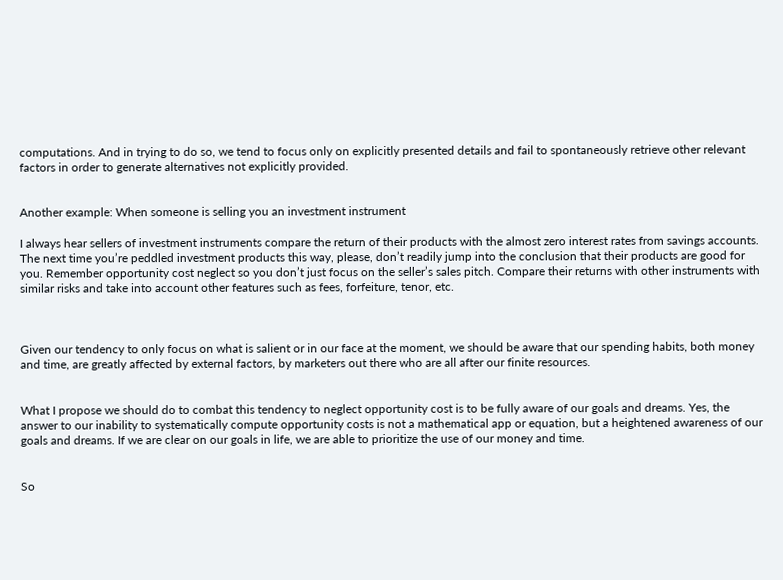computations. And in trying to do so, we tend to focus only on explicitly presented details and fail to spontaneously retrieve other relevant factors in order to generate alternatives not explicitly provided.


Another example: When someone is selling you an investment instrument

I always hear sellers of investment instruments compare the return of their products with the almost zero interest rates from savings accounts. The next time you’re peddled investment products this way, please, don’t readily jump into the conclusion that their products are good for you. Remember opportunity cost neglect so you don’t just focus on the seller’s sales pitch. Compare their returns with other instruments with similar risks and take into account other features such as fees, forfeiture, tenor, etc.



Given our tendency to only focus on what is salient or in our face at the moment, we should be aware that our spending habits, both money and time, are greatly affected by external factors, by marketers out there who are all after our finite resources.


What I propose we should do to combat this tendency to neglect opportunity cost is to be fully aware of our goals and dreams. Yes, the answer to our inability to systematically compute opportunity costs is not a mathematical app or equation, but a heightened awareness of our goals and dreams. If we are clear on our goals in life, we are able to prioritize the use of our money and time.


So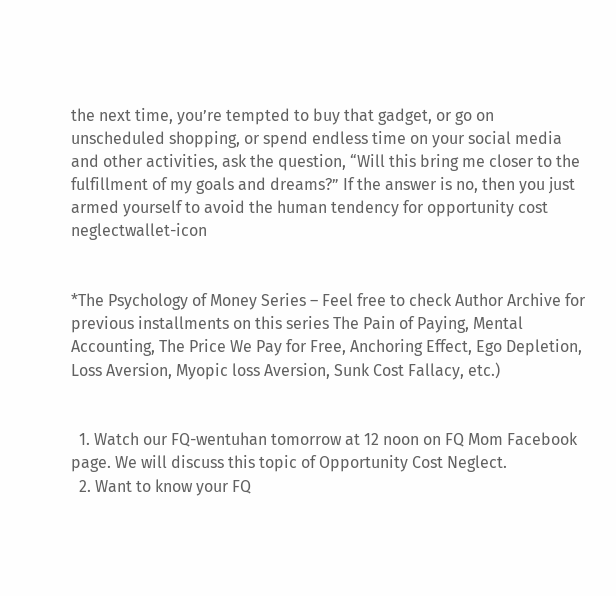the next time, you’re tempted to buy that gadget, or go on unscheduled shopping, or spend endless time on your social media and other activities, ask the question, “Will this bring me closer to the fulfillment of my goals and dreams?” If the answer is no, then you just armed yourself to avoid the human tendency for opportunity cost neglectwallet-icon


*The Psychology of Money Series – Feel free to check Author Archive for previous installments on this series The Pain of Paying, Mental Accounting, The Price We Pay for Free, Anchoring Effect, Ego Depletion, Loss Aversion, Myopic loss Aversion, Sunk Cost Fallacy, etc.)


  1. Watch our FQ-wentuhan tomorrow at 12 noon on FQ Mom Facebook page. We will discuss this topic of Opportunity Cost Neglect.
  2. Want to know your FQ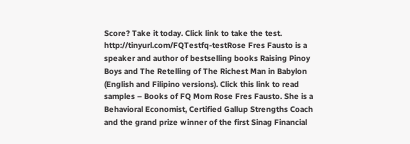Score? Take it today. Click link to take the test. http://tinyurl.com/FQTestfq-testRose Fres Fausto is a speaker and author of bestselling books Raising Pinoy Boys and The Retelling of The Richest Man in Babylon (English and Filipino versions). Click this link to read samples – Books of FQ Mom Rose Fres Fausto. She is a Behavioral Economist, Certified Gallup Strengths Coach and the grand prize winner of the first Sinag Financial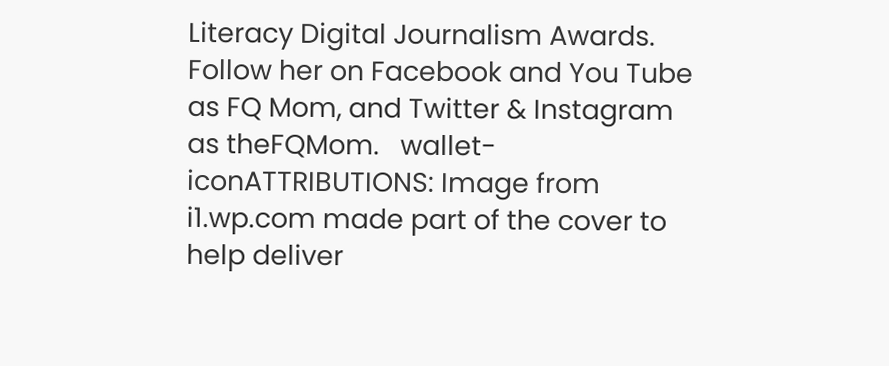Literacy Digital Journalism Awards. Follow her on Facebook and You Tube as FQ Mom, and Twitter & Instagram as theFQMom.   wallet-iconATTRIBUTIONS: Image from i1.wp.com made part of the cover to help deliver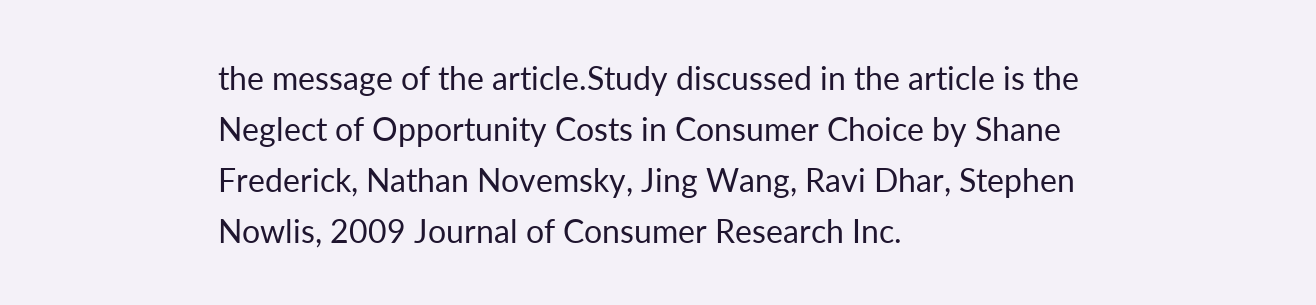the message of the article.Study discussed in the article is the Neglect of Opportunity Costs in Consumer Choice by Shane Frederick, Nathan Novemsky, Jing Wang, Ravi Dhar, Stephen Nowlis, 2009 Journal of Consumer Research Inc.